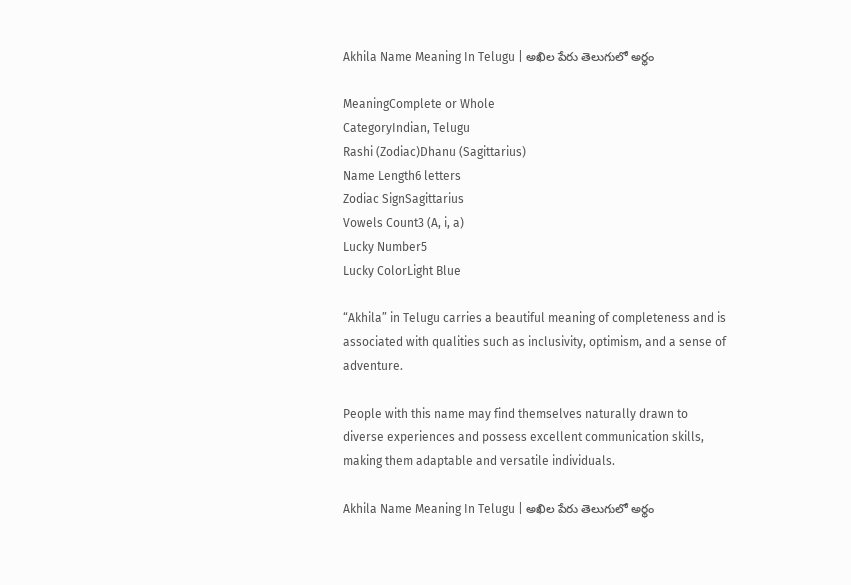Akhila Name Meaning In Telugu | అఖిల పేరు తెలుగులో అర్థం

MeaningComplete or Whole
CategoryIndian, Telugu
Rashi (Zodiac)Dhanu (Sagittarius)
Name Length6 letters
Zodiac SignSagittarius
Vowels Count3 (A, i, a)
Lucky Number5
Lucky ColorLight Blue

“Akhila” in Telugu carries a beautiful meaning of completeness and is associated with qualities such as inclusivity, optimism, and a sense of adventure.

People with this name may find themselves naturally drawn to diverse experiences and possess excellent communication skills, making them adaptable and versatile individuals.

Akhila Name Meaning In Telugu | అఖిల పేరు తెలుగులో అర్థం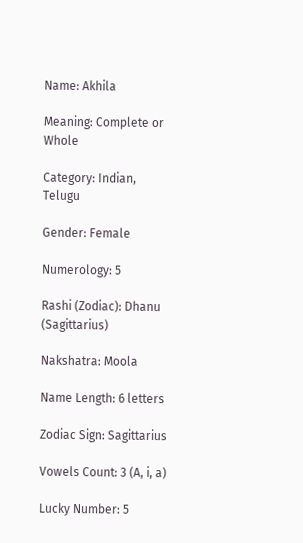Name: Akhila

Meaning: Complete or Whole

Category: Indian, Telugu

Gender: Female

Numerology: 5

Rashi (Zodiac): Dhanu (Sagittarius)

Nakshatra: Moola

Name Length: 6 letters

Zodiac Sign: Sagittarius

Vowels Count: 3 (A, i, a)

Lucky Number: 5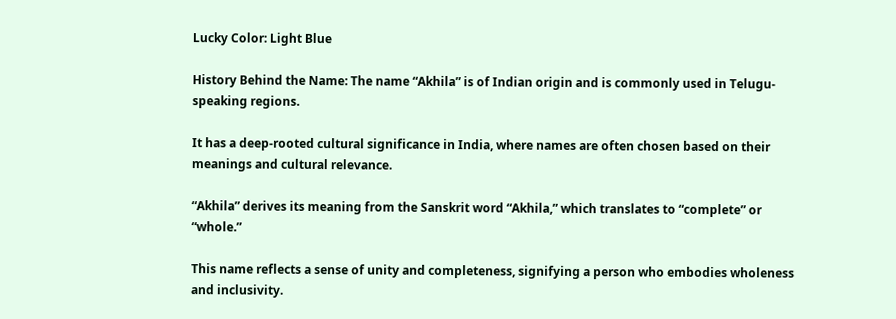Lucky Color: Light Blue

History Behind the Name: The name “Akhila” is of Indian origin and is commonly used in Telugu-speaking regions.

It has a deep-rooted cultural significance in India, where names are often chosen based on their meanings and cultural relevance.

“Akhila” derives its meaning from the Sanskrit word “Akhila,” which translates to “complete” or “whole.”

This name reflects a sense of unity and completeness, signifying a person who embodies wholeness and inclusivity.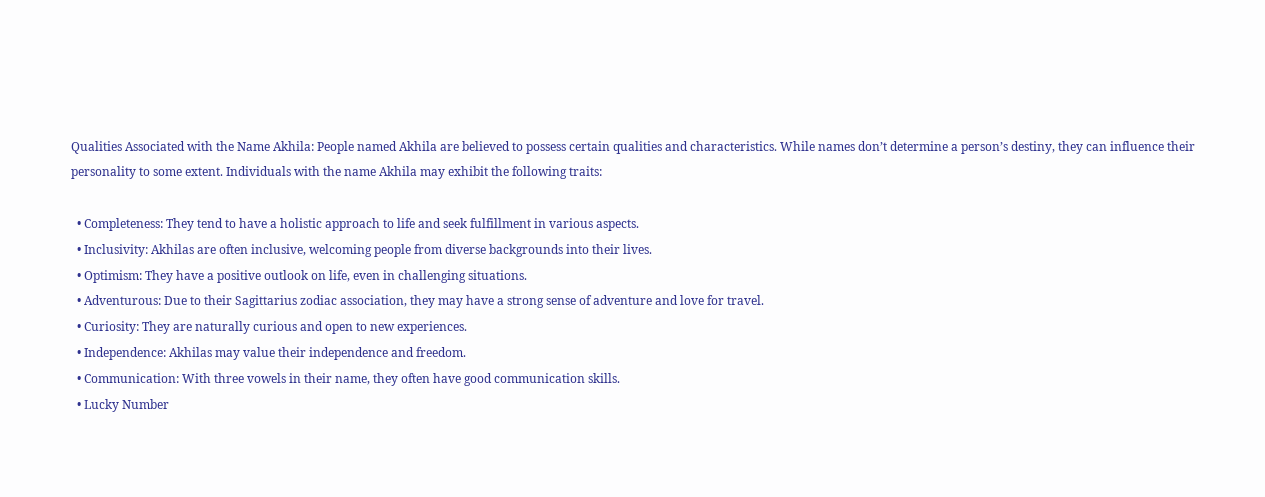Qualities Associated with the Name Akhila: People named Akhila are believed to possess certain qualities and characteristics. While names don’t determine a person’s destiny, they can influence their personality to some extent. Individuals with the name Akhila may exhibit the following traits:

  • Completeness: They tend to have a holistic approach to life and seek fulfillment in various aspects.
  • Inclusivity: Akhilas are often inclusive, welcoming people from diverse backgrounds into their lives.
  • Optimism: They have a positive outlook on life, even in challenging situations.
  • Adventurous: Due to their Sagittarius zodiac association, they may have a strong sense of adventure and love for travel.
  • Curiosity: They are naturally curious and open to new experiences.
  • Independence: Akhilas may value their independence and freedom.
  • Communication: With three vowels in their name, they often have good communication skills.
  • Lucky Number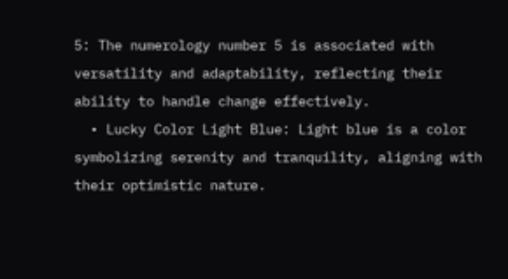5: The numerology number 5 is associated with versatility and adaptability, reflecting their ability to handle change effectively.
  • Lucky Color Light Blue: Light blue is a color symbolizing serenity and tranquility, aligning with their optimistic nature.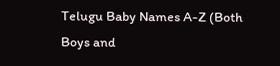Telugu Baby Names A-Z (Both Boys and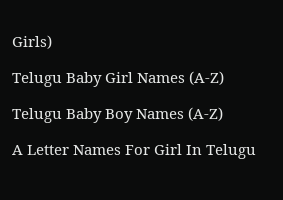Girls)

Telugu Baby Girl Names (A-Z)

Telugu Baby Boy Names (A-Z)

A Letter Names For Girl In Telugu